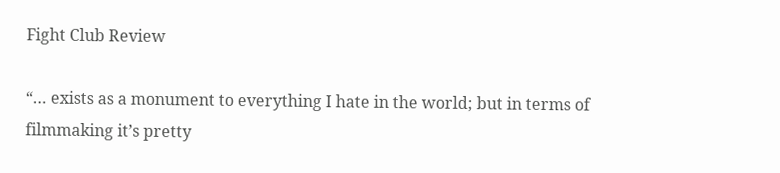Fight Club Review

“… exists as a monument to everything I hate in the world; but in terms of filmmaking it’s pretty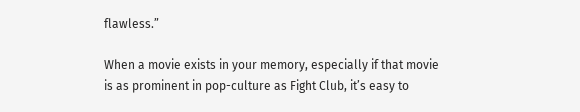flawless.”

When a movie exists in your memory, especially if that movie is as prominent in pop-culture as Fight Club, it’s easy to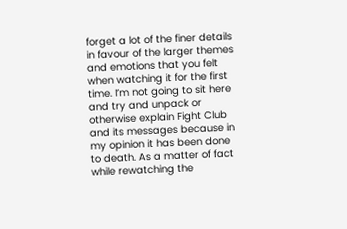forget a lot of the finer details in favour of the larger themes and emotions that you felt when watching it for the first time. I’m not going to sit here and try and unpack or otherwise explain Fight Club and its messages because in my opinion it has been done to death. As a matter of fact while rewatching the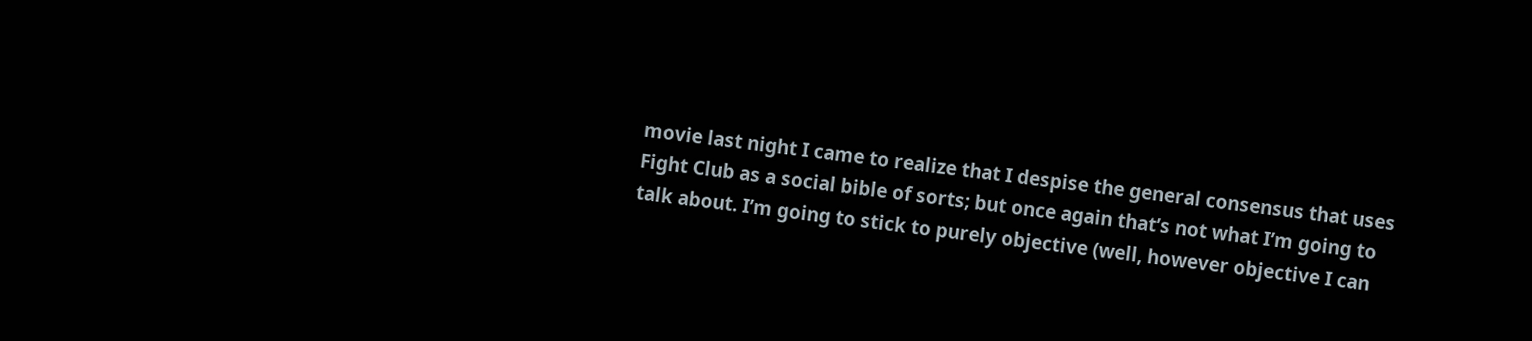movie last night I came to realize that I despise the general consensus that uses Fight Club as a social bible of sorts; but once again that’s not what I’m going to talk about. I’m going to stick to purely objective (well, however objective I can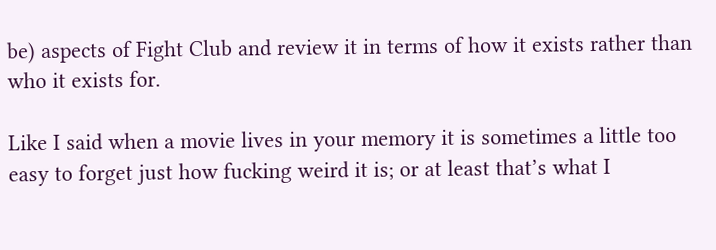be) aspects of Fight Club and review it in terms of how it exists rather than who it exists for.

Like I said when a movie lives in your memory it is sometimes a little too easy to forget just how fucking weird it is; or at least that’s what I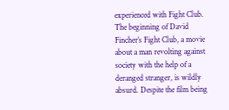experienced with Fight Club. The beginning of David Fincher’s Fight Club, a movie about a man revolting against society with the help of a deranged stranger, is wildly absurd. Despite the film being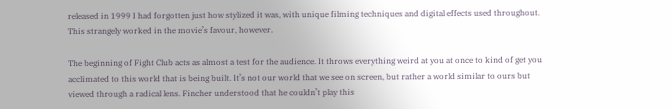released in 1999 I had forgotten just how stylized it was, with unique filming techniques and digital effects used throughout. This strangely worked in the movie’s favour, however.

The beginning of Fight Club acts as almost a test for the audience. It throws everything weird at you at once to kind of get you acclimated to this world that is being built. It’s not our world that we see on screen, but rather a world similar to ours but viewed through a radical lens. Fincher understood that he couldn’t play this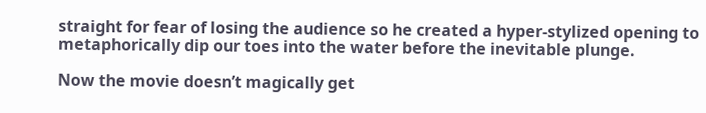straight for fear of losing the audience so he created a hyper-stylized opening to metaphorically dip our toes into the water before the inevitable plunge.

Now the movie doesn’t magically get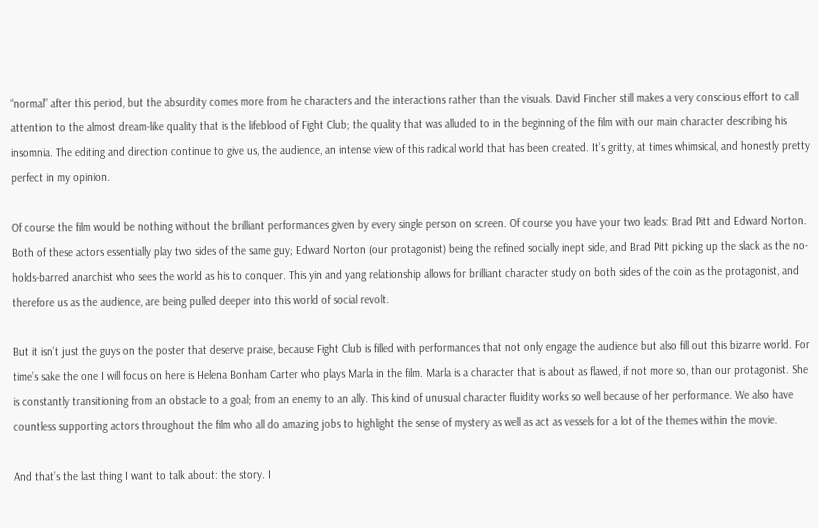“normal” after this period, but the absurdity comes more from he characters and the interactions rather than the visuals. David Fincher still makes a very conscious effort to call attention to the almost dream-like quality that is the lifeblood of Fight Club; the quality that was alluded to in the beginning of the film with our main character describing his insomnia. The editing and direction continue to give us, the audience, an intense view of this radical world that has been created. It’s gritty, at times whimsical, and honestly pretty perfect in my opinion.

Of course the film would be nothing without the brilliant performances given by every single person on screen. Of course you have your two leads: Brad Pitt and Edward Norton. Both of these actors essentially play two sides of the same guy; Edward Norton (our protagonist) being the refined socially inept side, and Brad Pitt picking up the slack as the no-holds-barred anarchist who sees the world as his to conquer. This yin and yang relationship allows for brilliant character study on both sides of the coin as the protagonist, and therefore us as the audience, are being pulled deeper into this world of social revolt.

But it isn’t just the guys on the poster that deserve praise, because Fight Club is filled with performances that not only engage the audience but also fill out this bizarre world. For time’s sake the one I will focus on here is Helena Bonham Carter who plays Marla in the film. Marla is a character that is about as flawed, if not more so, than our protagonist. She is constantly transitioning from an obstacle to a goal; from an enemy to an ally. This kind of unusual character fluidity works so well because of her performance. We also have countless supporting actors throughout the film who all do amazing jobs to highlight the sense of mystery as well as act as vessels for a lot of the themes within the movie.

And that’s the last thing I want to talk about: the story. I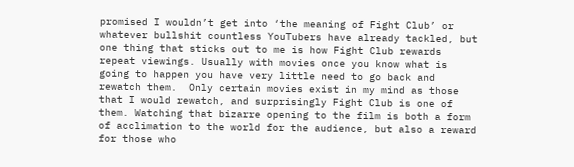promised I wouldn’t get into ‘the meaning of Fight Club’ or whatever bullshit countless YouTubers have already tackled, but one thing that sticks out to me is how Fight Club rewards repeat viewings. Usually with movies once you know what is going to happen you have very little need to go back and rewatch them.  Only certain movies exist in my mind as those that I would rewatch, and surprisingly Fight Club is one of them. Watching that bizarre opening to the film is both a form of acclimation to the world for the audience, but also a reward for those who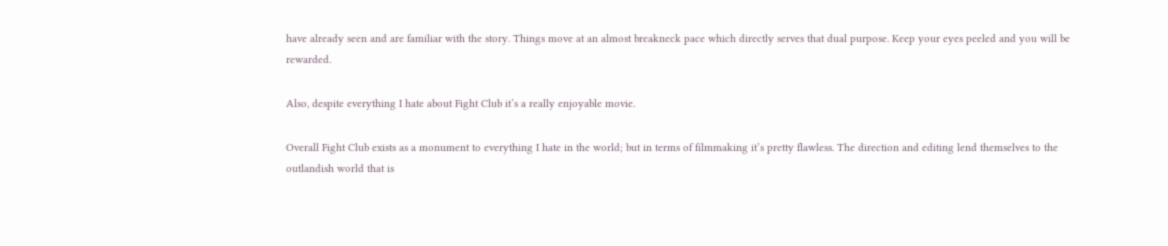have already seen and are familiar with the story. Things move at an almost breakneck pace which directly serves that dual purpose. Keep your eyes peeled and you will be rewarded.

Also, despite everything I hate about Fight Club it’s a really enjoyable movie.

Overall Fight Club exists as a monument to everything I hate in the world; but in terms of filmmaking it’s pretty flawless. The direction and editing lend themselves to the outlandish world that is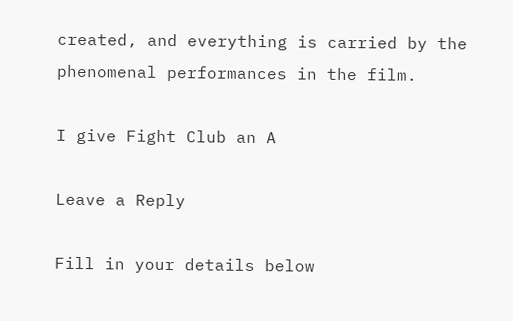created, and everything is carried by the phenomenal performances in the film.

I give Fight Club an A

Leave a Reply

Fill in your details below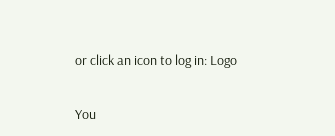or click an icon to log in: Logo

You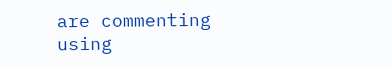are commenting using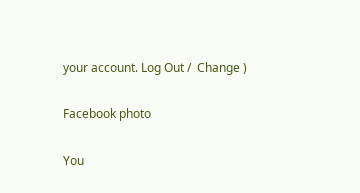your account. Log Out /  Change )

Facebook photo

You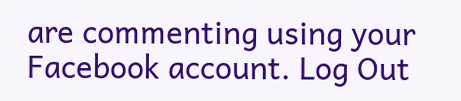are commenting using your Facebook account. Log Out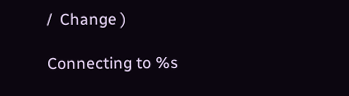/  Change )

Connecting to %s